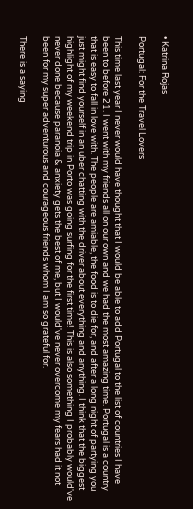• Katrina Rojas

Portugal: For the Travel Lovers

This time last year I never would have thought that I would be able to add Portugal to the list of countries I have been to before 21. I went with my friends all on our own and we had the most amazing time. Portugal is a country that is easy to fall in love with. The people are amiable, the food is to die for, and after a long night of partying you just might find yourself in an uber chatting with the driver about everything and anything. I think that the biggest highlight of my weekend trip in Porto was going surfing for the first time! This is also something I probably would've never done because paranoia & anxiety gets the best of me, but I would've never overcome my fears had it not been for my super adventurous and courageous friends whom I am so grateful for.

There is a saying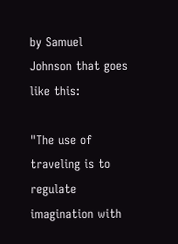by Samuel Johnson that goes like this:

"The use of traveling is to regulate imagination with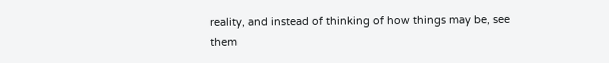reality, and instead of thinking of how things may be, see them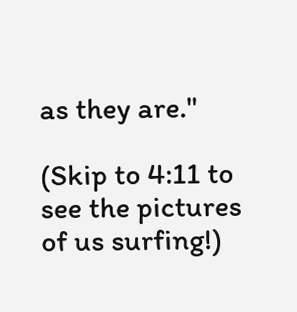as they are."

(Skip to 4:11 to see the pictures of us surfing!)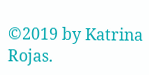©2019 by Katrina Rojas.